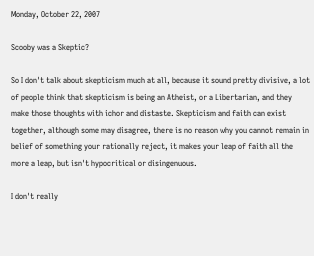Monday, October 22, 2007

Scooby was a Skeptic?

So I don't talk about skepticism much at all, because it sound pretty divisive, a lot of people think that skepticism is being an Atheist, or a Libertarian, and they make those thoughts with ichor and distaste. Skepticism and faith can exist together, although some may disagree, there is no reason why you cannot remain in belief of something your rationally reject, it makes your leap of faith all the more a leap, but isn't hypocritical or disingenuous.

I don't really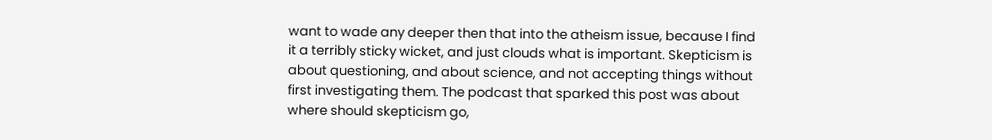want to wade any deeper then that into the atheism issue, because I find it a terribly sticky wicket, and just clouds what is important. Skepticism is about questioning, and about science, and not accepting things without first investigating them. The podcast that sparked this post was about where should skepticism go,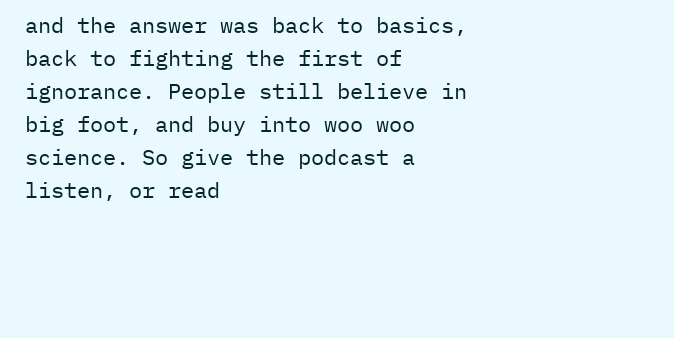and the answer was back to basics, back to fighting the first of ignorance. People still believe in big foot, and buy into woo woo science. So give the podcast a listen, or read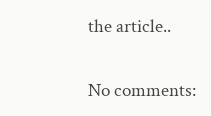the article..

No comments: